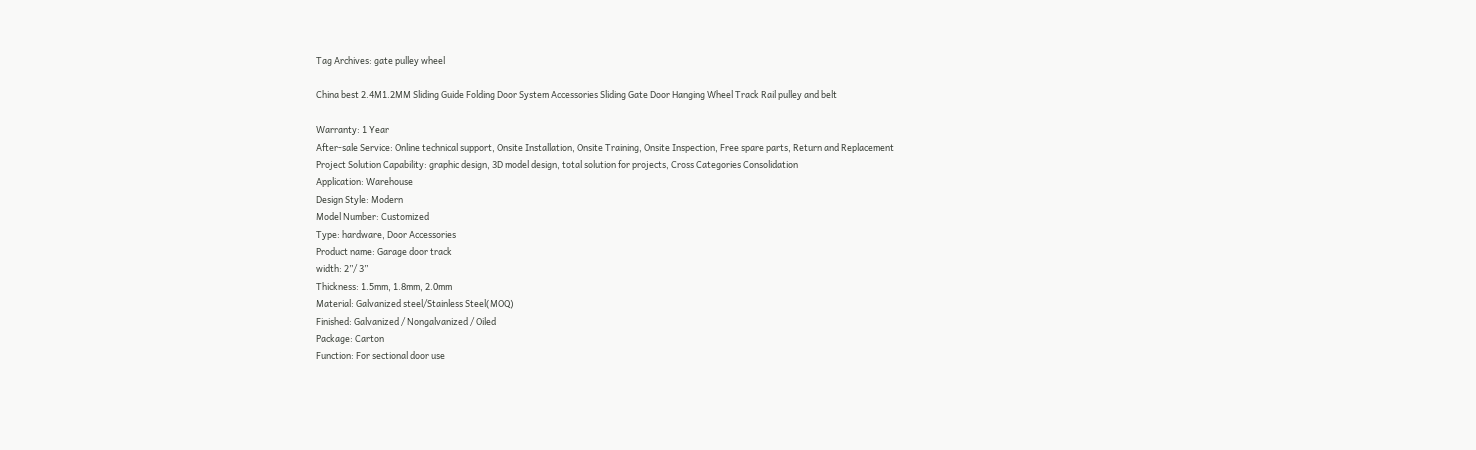Tag Archives: gate pulley wheel

China best 2.4M1.2MM Sliding Guide Folding Door System Accessories Sliding Gate Door Hanging Wheel Track Rail pulley and belt

Warranty: 1 Year
After-sale Service: Online technical support, Onsite Installation, Onsite Training, Onsite Inspection, Free spare parts, Return and Replacement
Project Solution Capability: graphic design, 3D model design, total solution for projects, Cross Categories Consolidation
Application: Warehouse
Design Style: Modern
Model Number: Customized
Type: hardware, Door Accessories
Product name: Garage door track
width: 2”/ 3”
Thickness: 1.5mm, 1.8mm, 2.0mm
Material: Galvanized steel/Stainless Steel(MOQ)
Finished: Galvanized / Nongalvanized / Oiled
Package: Carton
Function: For sectional door use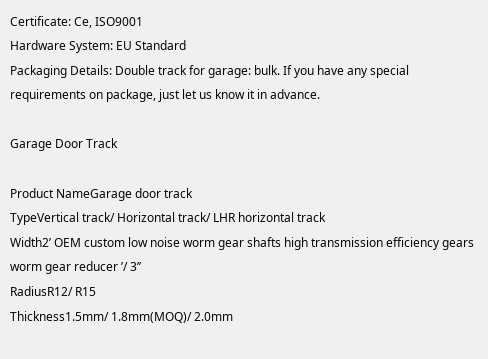Certificate: Ce, ISO9001
Hardware System: EU Standard
Packaging Details: Double track for garage: bulk. If you have any special requirements on package, just let us know it in advance.

Garage Door Track

Product NameGarage door track
TypeVertical track/ Horizontal track/ LHR horizontal track
Width2’ OEM custom low noise worm gear shafts high transmission efficiency gears worm gear reducer ’/ 3’’
RadiusR12/ R15
Thickness1.5mm/ 1.8mm(MOQ)/ 2.0mm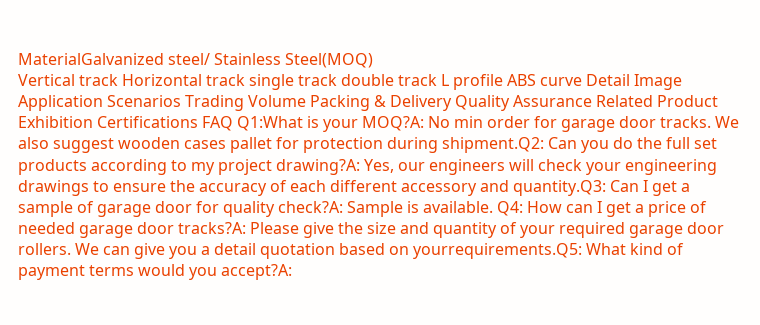MaterialGalvanized steel/ Stainless Steel(MOQ)
Vertical track Horizontal track single track double track L profile ABS curve Detail Image Application Scenarios Trading Volume Packing & Delivery Quality Assurance Related Product Exhibition Certifications FAQ Q1:What is your MOQ?A: No min order for garage door tracks. We also suggest wooden cases pallet for protection during shipment.Q2: Can you do the full set products according to my project drawing?A: Yes, our engineers will check your engineering drawings to ensure the accuracy of each different accessory and quantity.Q3: Can I get a sample of garage door for quality check?A: Sample is available. Q4: How can I get a price of needed garage door tracks?A: Please give the size and quantity of your required garage door rollers. We can give you a detail quotation based on yourrequirements.Q5: What kind of payment terms would you accept?A: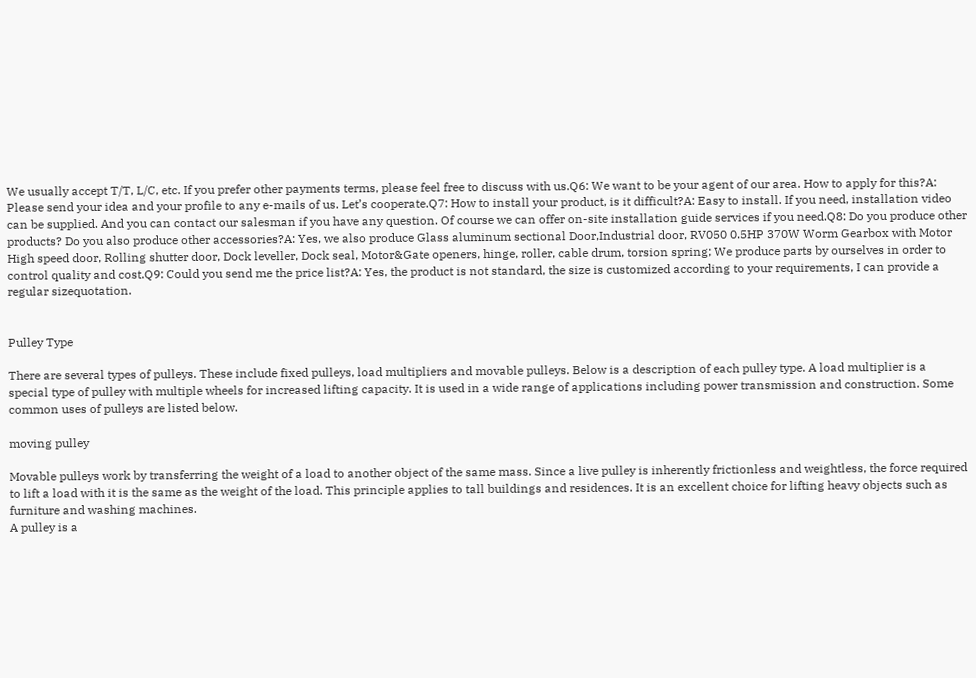We usually accept T/T, L/C, etc. If you prefer other payments terms, please feel free to discuss with us.Q6: We want to be your agent of our area. How to apply for this?A: Please send your idea and your profile to any e-mails of us. Let’s cooperate.Q7: How to install your product, is it difficult?A: Easy to install. If you need, installation video can be supplied. And you can contact our salesman if you have any question. Of course we can offer on-site installation guide services if you need.Q8: Do you produce other products? Do you also produce other accessories?A: Yes, we also produce Glass aluminum sectional Door,Industrial door, RV050 0.5HP 370W Worm Gearbox with Motor High speed door, Rolling shutter door, Dock leveller, Dock seal, Motor&Gate openers, hinge, roller, cable drum, torsion spring; We produce parts by ourselves in order to control quality and cost.Q9: Could you send me the price list?A: Yes, the product is not standard, the size is customized according to your requirements, I can provide a regular sizequotation.


Pulley Type

There are several types of pulleys. These include fixed pulleys, load multipliers and movable pulleys. Below is a description of each pulley type. A load multiplier is a special type of pulley with multiple wheels for increased lifting capacity. It is used in a wide range of applications including power transmission and construction. Some common uses of pulleys are listed below.

moving pulley

Movable pulleys work by transferring the weight of a load to another object of the same mass. Since a live pulley is inherently frictionless and weightless, the force required to lift a load with it is the same as the weight of the load. This principle applies to tall buildings and residences. It is an excellent choice for lifting heavy objects such as furniture and washing machines.
A pulley is a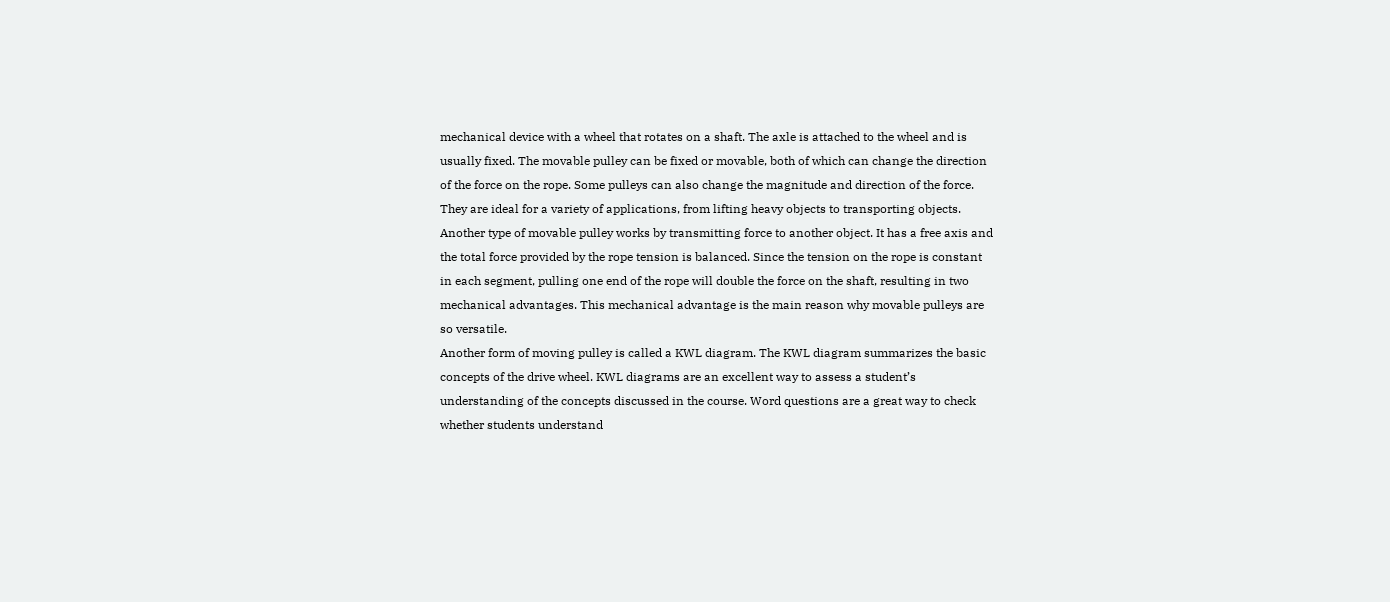mechanical device with a wheel that rotates on a shaft. The axle is attached to the wheel and is usually fixed. The movable pulley can be fixed or movable, both of which can change the direction of the force on the rope. Some pulleys can also change the magnitude and direction of the force. They are ideal for a variety of applications, from lifting heavy objects to transporting objects.
Another type of movable pulley works by transmitting force to another object. It has a free axis and the total force provided by the rope tension is balanced. Since the tension on the rope is constant in each segment, pulling one end of the rope will double the force on the shaft, resulting in two mechanical advantages. This mechanical advantage is the main reason why movable pulleys are so versatile.
Another form of moving pulley is called a KWL diagram. The KWL diagram summarizes the basic concepts of the drive wheel. KWL diagrams are an excellent way to assess a student’s understanding of the concepts discussed in the course. Word questions are a great way to check whether students understand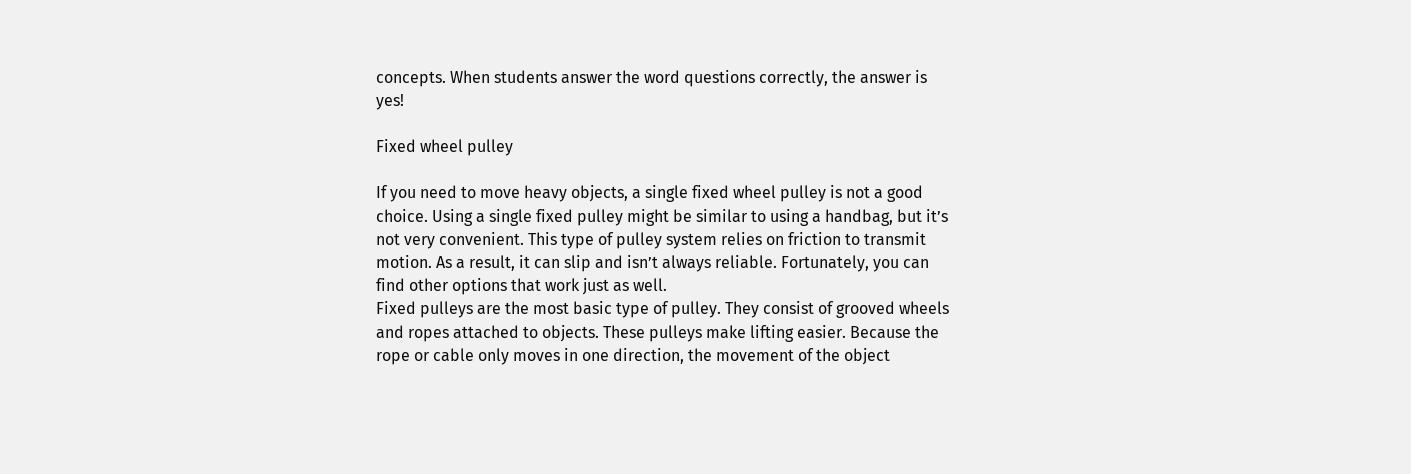concepts. When students answer the word questions correctly, the answer is yes!

Fixed wheel pulley

If you need to move heavy objects, a single fixed wheel pulley is not a good choice. Using a single fixed pulley might be similar to using a handbag, but it’s not very convenient. This type of pulley system relies on friction to transmit motion. As a result, it can slip and isn’t always reliable. Fortunately, you can find other options that work just as well.
Fixed pulleys are the most basic type of pulley. They consist of grooved wheels and ropes attached to objects. These pulleys make lifting easier. Because the rope or cable only moves in one direction, the movement of the object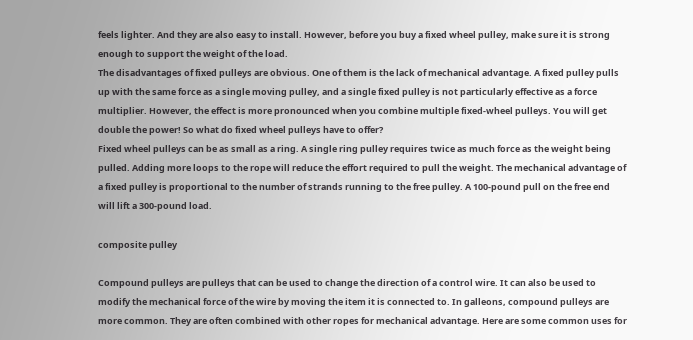feels lighter. And they are also easy to install. However, before you buy a fixed wheel pulley, make sure it is strong enough to support the weight of the load.
The disadvantages of fixed pulleys are obvious. One of them is the lack of mechanical advantage. A fixed pulley pulls up with the same force as a single moving pulley, and a single fixed pulley is not particularly effective as a force multiplier. However, the effect is more pronounced when you combine multiple fixed-wheel pulleys. You will get double the power! So what do fixed wheel pulleys have to offer?
Fixed wheel pulleys can be as small as a ring. A single ring pulley requires twice as much force as the weight being pulled. Adding more loops to the rope will reduce the effort required to pull the weight. The mechanical advantage of a fixed pulley is proportional to the number of strands running to the free pulley. A 100-pound pull on the free end will lift a 300-pound load.

composite pulley

Compound pulleys are pulleys that can be used to change the direction of a control wire. It can also be used to modify the mechanical force of the wire by moving the item it is connected to. In galleons, compound pulleys are more common. They are often combined with other ropes for mechanical advantage. Here are some common uses for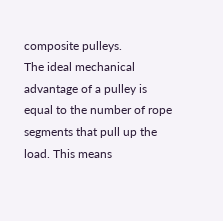composite pulleys.
The ideal mechanical advantage of a pulley is equal to the number of rope segments that pull up the load. This means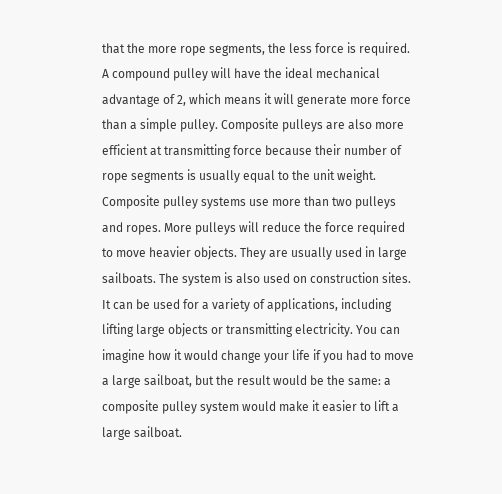that the more rope segments, the less force is required. A compound pulley will have the ideal mechanical advantage of 2, which means it will generate more force than a simple pulley. Composite pulleys are also more efficient at transmitting force because their number of rope segments is usually equal to the unit weight.
Composite pulley systems use more than two pulleys and ropes. More pulleys will reduce the force required to move heavier objects. They are usually used in large sailboats. The system is also used on construction sites. It can be used for a variety of applications, including lifting large objects or transmitting electricity. You can imagine how it would change your life if you had to move a large sailboat, but the result would be the same: a composite pulley system would make it easier to lift a large sailboat.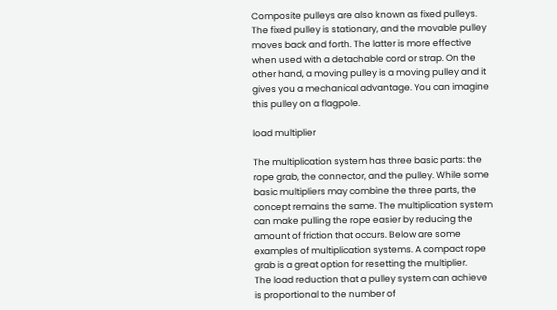Composite pulleys are also known as fixed pulleys. The fixed pulley is stationary, and the movable pulley moves back and forth. The latter is more effective when used with a detachable cord or strap. On the other hand, a moving pulley is a moving pulley and it gives you a mechanical advantage. You can imagine this pulley on a flagpole.

load multiplier

The multiplication system has three basic parts: the rope grab, the connector, and the pulley. While some basic multipliers may combine the three parts, the concept remains the same. The multiplication system can make pulling the rope easier by reducing the amount of friction that occurs. Below are some examples of multiplication systems. A compact rope grab is a great option for resetting the multiplier.
The load reduction that a pulley system can achieve is proportional to the number of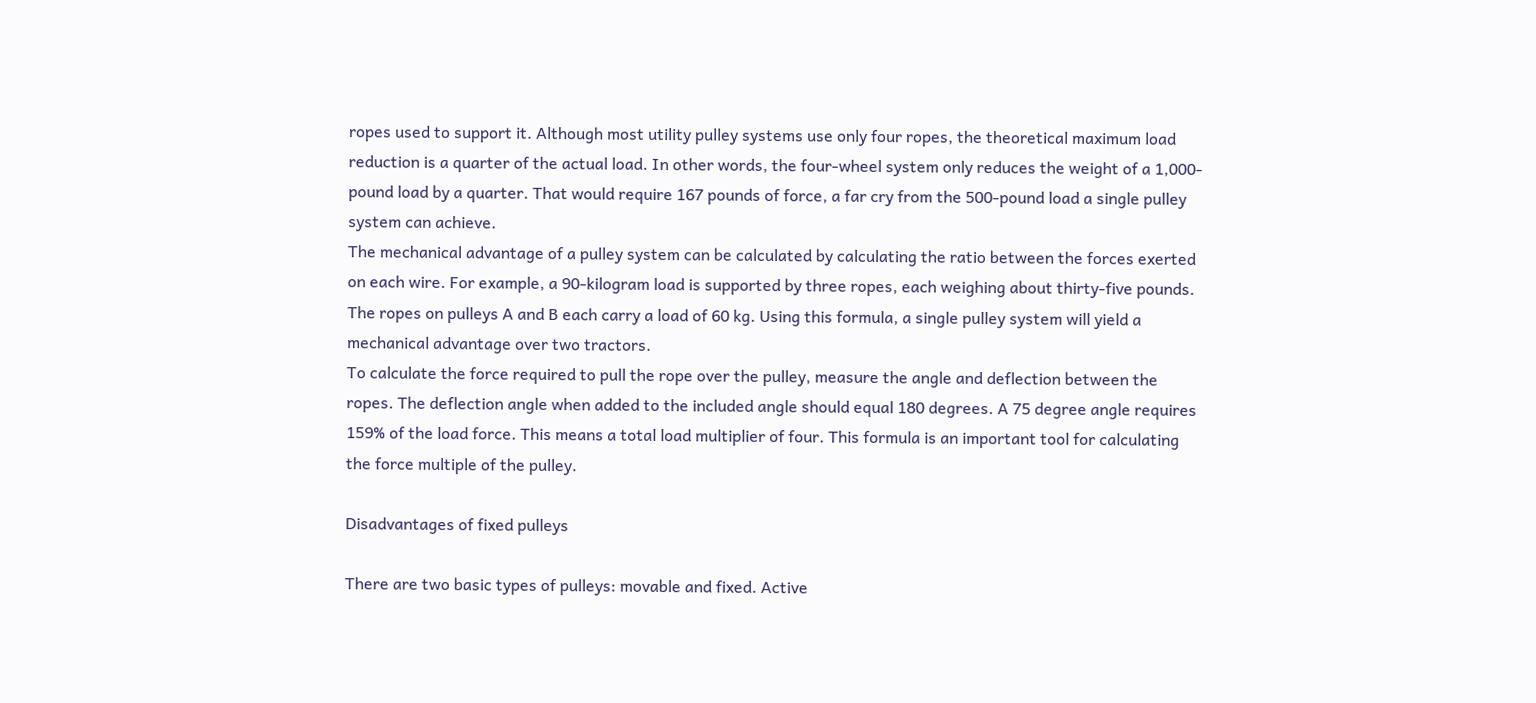ropes used to support it. Although most utility pulley systems use only four ropes, the theoretical maximum load reduction is a quarter of the actual load. In other words, the four-wheel system only reduces the weight of a 1,000-pound load by a quarter. That would require 167 pounds of force, a far cry from the 500-pound load a single pulley system can achieve.
The mechanical advantage of a pulley system can be calculated by calculating the ratio between the forces exerted on each wire. For example, a 90-kilogram load is supported by three ropes, each weighing about thirty-five pounds. The ropes on pulleys A and B each carry a load of 60 kg. Using this formula, a single pulley system will yield a mechanical advantage over two tractors.
To calculate the force required to pull the rope over the pulley, measure the angle and deflection between the ropes. The deflection angle when added to the included angle should equal 180 degrees. A 75 degree angle requires 159% of the load force. This means a total load multiplier of four. This formula is an important tool for calculating the force multiple of the pulley.

Disadvantages of fixed pulleys

There are two basic types of pulleys: movable and fixed. Active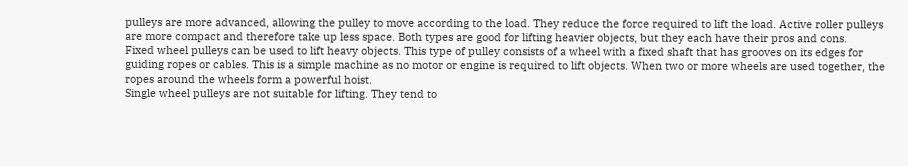pulleys are more advanced, allowing the pulley to move according to the load. They reduce the force required to lift the load. Active roller pulleys are more compact and therefore take up less space. Both types are good for lifting heavier objects, but they each have their pros and cons.
Fixed wheel pulleys can be used to lift heavy objects. This type of pulley consists of a wheel with a fixed shaft that has grooves on its edges for guiding ropes or cables. This is a simple machine as no motor or engine is required to lift objects. When two or more wheels are used together, the ropes around the wheels form a powerful hoist.
Single wheel pulleys are not suitable for lifting. They tend to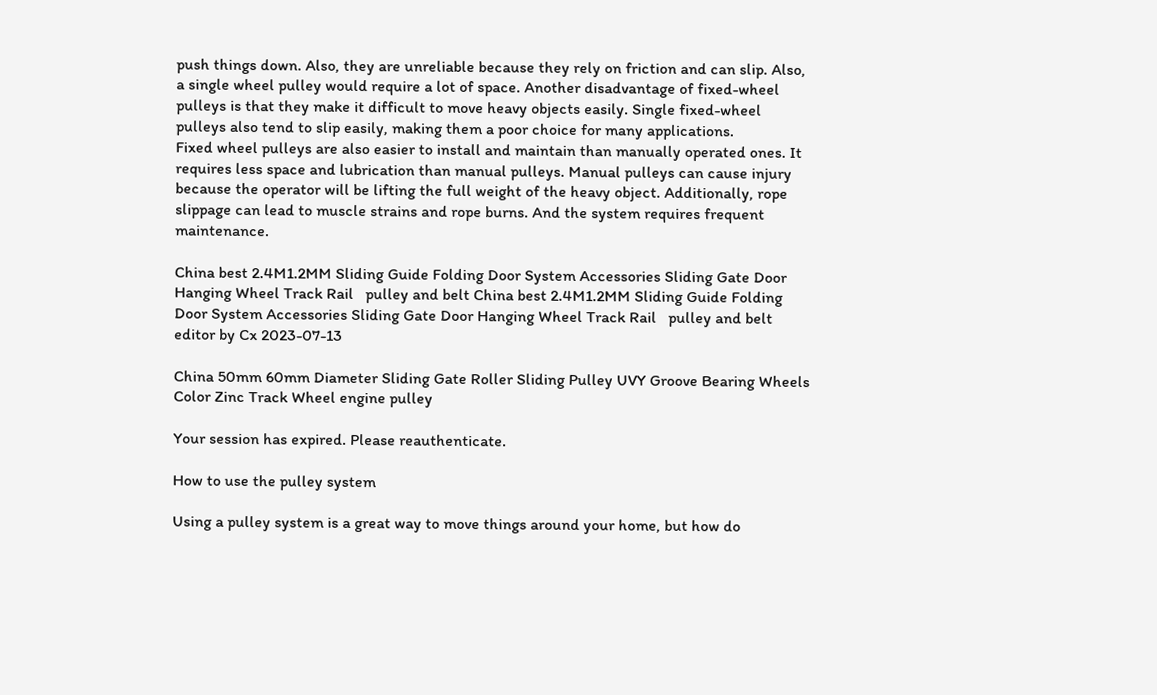push things down. Also, they are unreliable because they rely on friction and can slip. Also, a single wheel pulley would require a lot of space. Another disadvantage of fixed-wheel pulleys is that they make it difficult to move heavy objects easily. Single fixed-wheel pulleys also tend to slip easily, making them a poor choice for many applications.
Fixed wheel pulleys are also easier to install and maintain than manually operated ones. It requires less space and lubrication than manual pulleys. Manual pulleys can cause injury because the operator will be lifting the full weight of the heavy object. Additionally, rope slippage can lead to muscle strains and rope burns. And the system requires frequent maintenance.

China best 2.4M1.2MM Sliding Guide Folding Door System Accessories Sliding Gate Door Hanging Wheel Track Rail   pulley and belt China best 2.4M1.2MM Sliding Guide Folding Door System Accessories Sliding Gate Door Hanging Wheel Track Rail   pulley and belt
editor by Cx 2023-07-13

China 50mm 60mm Diameter Sliding Gate Roller Sliding Pulley UVY Groove Bearing Wheels Color Zinc Track Wheel engine pulley

Your session has expired. Please reauthenticate.

How to use the pulley system

Using a pulley system is a great way to move things around your home, but how do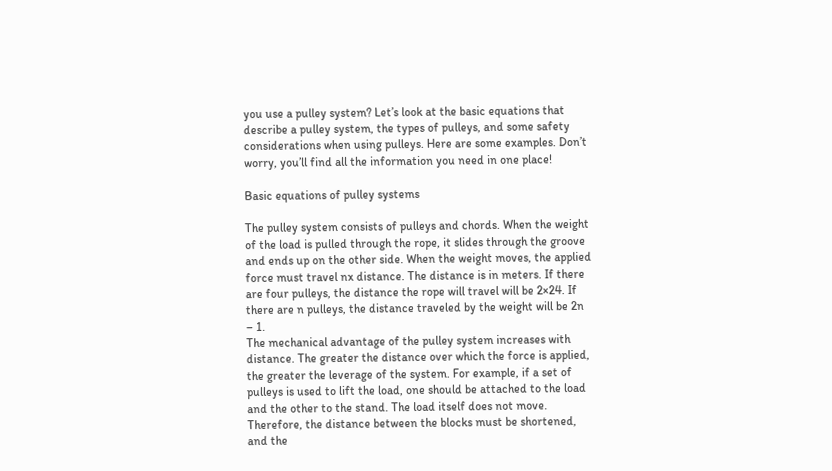you use a pulley system? Let’s look at the basic equations that describe a pulley system, the types of pulleys, and some safety considerations when using pulleys. Here are some examples. Don’t worry, you’ll find all the information you need in one place!

Basic equations of pulley systems

The pulley system consists of pulleys and chords. When the weight of the load is pulled through the rope, it slides through the groove and ends up on the other side. When the weight moves, the applied force must travel nx distance. The distance is in meters. If there are four pulleys, the distance the rope will travel will be 2×24. If there are n pulleys, the distance traveled by the weight will be 2n – 1.
The mechanical advantage of the pulley system increases with distance. The greater the distance over which the force is applied, the greater the leverage of the system. For example, if a set of pulleys is used to lift the load, one should be attached to the load and the other to the stand. The load itself does not move. Therefore, the distance between the blocks must be shortened, and the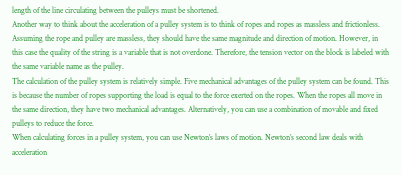length of the line circulating between the pulleys must be shortened.
Another way to think about the acceleration of a pulley system is to think of ropes and ropes as massless and frictionless. Assuming the rope and pulley are massless, they should have the same magnitude and direction of motion. However, in this case the quality of the string is a variable that is not overdone. Therefore, the tension vector on the block is labeled with the same variable name as the pulley.
The calculation of the pulley system is relatively simple. Five mechanical advantages of the pulley system can be found. This is because the number of ropes supporting the load is equal to the force exerted on the ropes. When the ropes all move in the same direction, they have two mechanical advantages. Alternatively, you can use a combination of movable and fixed pulleys to reduce the force.
When calculating forces in a pulley system, you can use Newton’s laws of motion. Newton’s second law deals with acceleration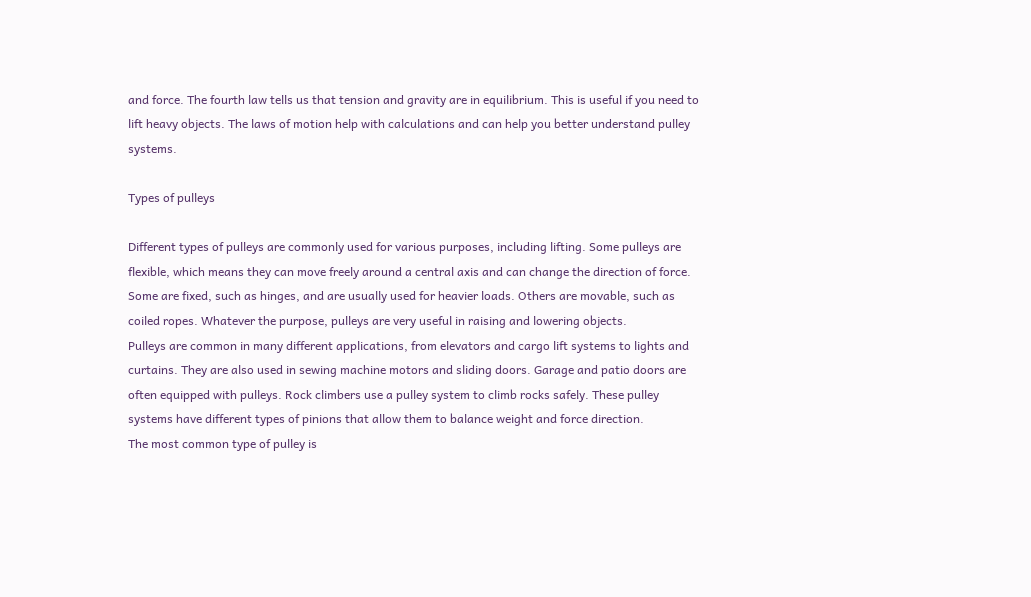and force. The fourth law tells us that tension and gravity are in equilibrium. This is useful if you need to lift heavy objects. The laws of motion help with calculations and can help you better understand pulley systems.

Types of pulleys

Different types of pulleys are commonly used for various purposes, including lifting. Some pulleys are flexible, which means they can move freely around a central axis and can change the direction of force. Some are fixed, such as hinges, and are usually used for heavier loads. Others are movable, such as coiled ropes. Whatever the purpose, pulleys are very useful in raising and lowering objects.
Pulleys are common in many different applications, from elevators and cargo lift systems to lights and curtains. They are also used in sewing machine motors and sliding doors. Garage and patio doors are often equipped with pulleys. Rock climbers use a pulley system to climb rocks safely. These pulley systems have different types of pinions that allow them to balance weight and force direction.
The most common type of pulley is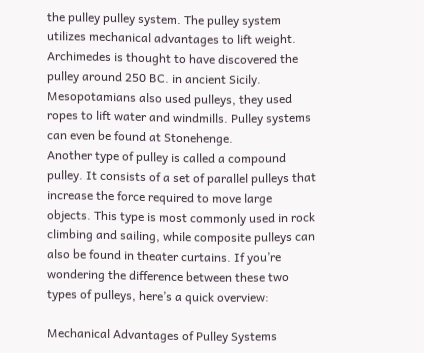the pulley pulley system. The pulley system utilizes mechanical advantages to lift weight. Archimedes is thought to have discovered the pulley around 250 BC. in ancient Sicily. Mesopotamians also used pulleys, they used ropes to lift water and windmills. Pulley systems can even be found at Stonehenge.
Another type of pulley is called a compound pulley. It consists of a set of parallel pulleys that increase the force required to move large objects. This type is most commonly used in rock climbing and sailing, while composite pulleys can also be found in theater curtains. If you’re wondering the difference between these two types of pulleys, here’s a quick overview:

Mechanical Advantages of Pulley Systems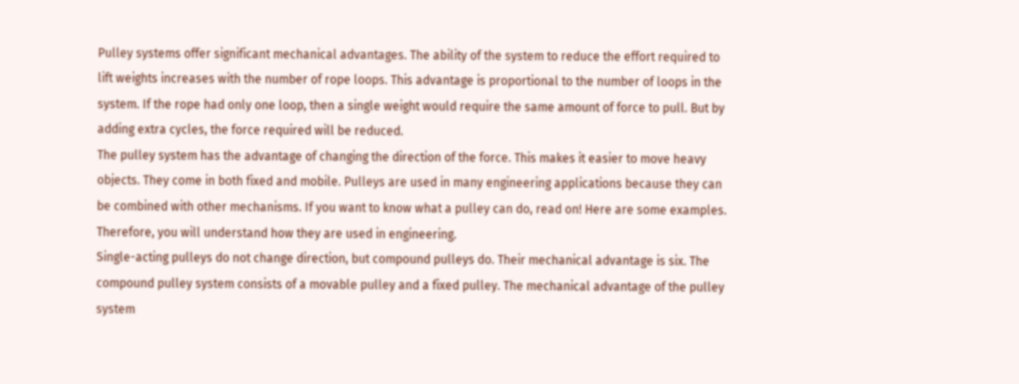Pulley systems offer significant mechanical advantages. The ability of the system to reduce the effort required to lift weights increases with the number of rope loops. This advantage is proportional to the number of loops in the system. If the rope had only one loop, then a single weight would require the same amount of force to pull. But by adding extra cycles, the force required will be reduced.
The pulley system has the advantage of changing the direction of the force. This makes it easier to move heavy objects. They come in both fixed and mobile. Pulleys are used in many engineering applications because they can be combined with other mechanisms. If you want to know what a pulley can do, read on! Here are some examples. Therefore, you will understand how they are used in engineering.
Single-acting pulleys do not change direction, but compound pulleys do. Their mechanical advantage is six. The compound pulley system consists of a movable pulley and a fixed pulley. The mechanical advantage of the pulley system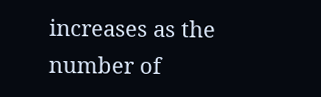increases as the number of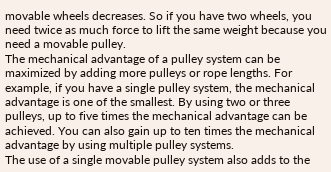movable wheels decreases. So if you have two wheels, you need twice as much force to lift the same weight because you need a movable pulley.
The mechanical advantage of a pulley system can be maximized by adding more pulleys or rope lengths. For example, if you have a single pulley system, the mechanical advantage is one of the smallest. By using two or three pulleys, up to five times the mechanical advantage can be achieved. You can also gain up to ten times the mechanical advantage by using multiple pulley systems.
The use of a single movable pulley system also adds to the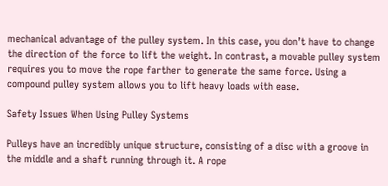mechanical advantage of the pulley system. In this case, you don’t have to change the direction of the force to lift the weight. In contrast, a movable pulley system requires you to move the rope farther to generate the same force. Using a compound pulley system allows you to lift heavy loads with ease.

Safety Issues When Using Pulley Systems

Pulleys have an incredibly unique structure, consisting of a disc with a groove in the middle and a shaft running through it. A rope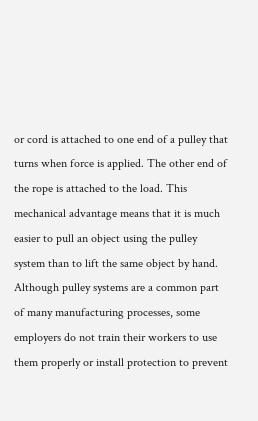or cord is attached to one end of a pulley that turns when force is applied. The other end of the rope is attached to the load. This mechanical advantage means that it is much easier to pull an object using the pulley system than to lift the same object by hand.
Although pulley systems are a common part of many manufacturing processes, some employers do not train their workers to use them properly or install protection to prevent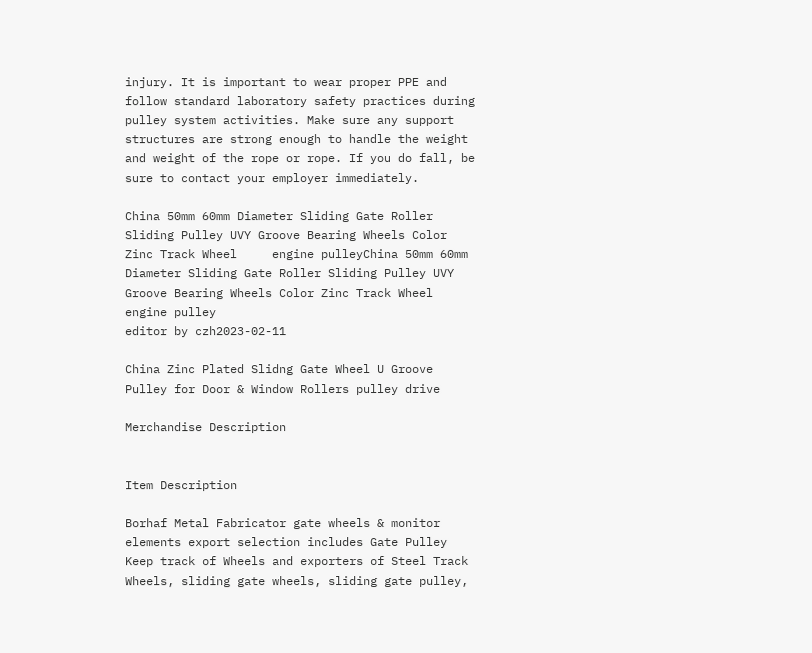injury. It is important to wear proper PPE and follow standard laboratory safety practices during pulley system activities. Make sure any support structures are strong enough to handle the weight and weight of the rope or rope. If you do fall, be sure to contact your employer immediately.

China 50mm 60mm Diameter Sliding Gate Roller Sliding Pulley UVY Groove Bearing Wheels Color Zinc Track Wheel     engine pulleyChina 50mm 60mm Diameter Sliding Gate Roller Sliding Pulley UVY Groove Bearing Wheels Color Zinc Track Wheel     engine pulley
editor by czh2023-02-11

China Zinc Plated Slidng Gate Wheel U Groove Pulley for Door & Window Rollers pulley drive

Merchandise Description


Item Description

Borhaf Metal Fabricator gate wheels & monitor elements export selection includes Gate Pulley Keep track of Wheels and exporters of Steel Track Wheels, sliding gate wheels, sliding gate pulley,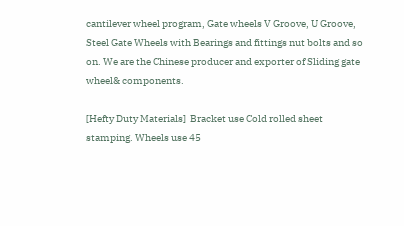cantilever wheel program, Gate wheels V Groove, U Groove, Steel Gate Wheels with Bearings and fittings nut bolts and so on. We are the Chinese producer and exporter of Sliding gate wheel& components.

[Hefty Duty Materials]  Bracket use Cold rolled sheet stamping. Wheels use 45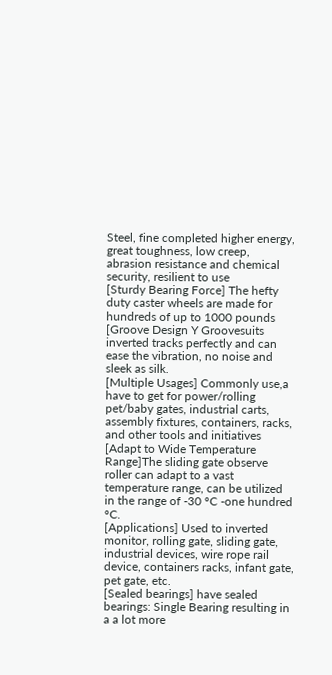Steel, fine completed higher energy, great toughness, low creep, abrasion resistance and chemical security, resilient to use
[Sturdy Bearing Force] The hefty duty caster wheels are made for hundreds of up to 1000 pounds
[Groove Design Y Groovesuits inverted tracks perfectly and can ease the vibration, no noise and sleek as silk.
[Multiple Usages] Commonly use,a have to get for power/rolling pet/baby gates, industrial carts, assembly fixtures, containers, racks, and other tools and initiatives
[Adapt to Wide Temperature Range]The sliding gate observe roller can adapt to a vast temperature range, can be utilized in the range of -30 ºC -one hundred ºC.
[Applications] Used to inverted monitor, rolling gate, sliding gate, industrial devices, wire rope rail device, containers racks, infant gate, pet gate, etc.
[Sealed bearings] have sealed bearings: Single Bearing resulting in a a lot more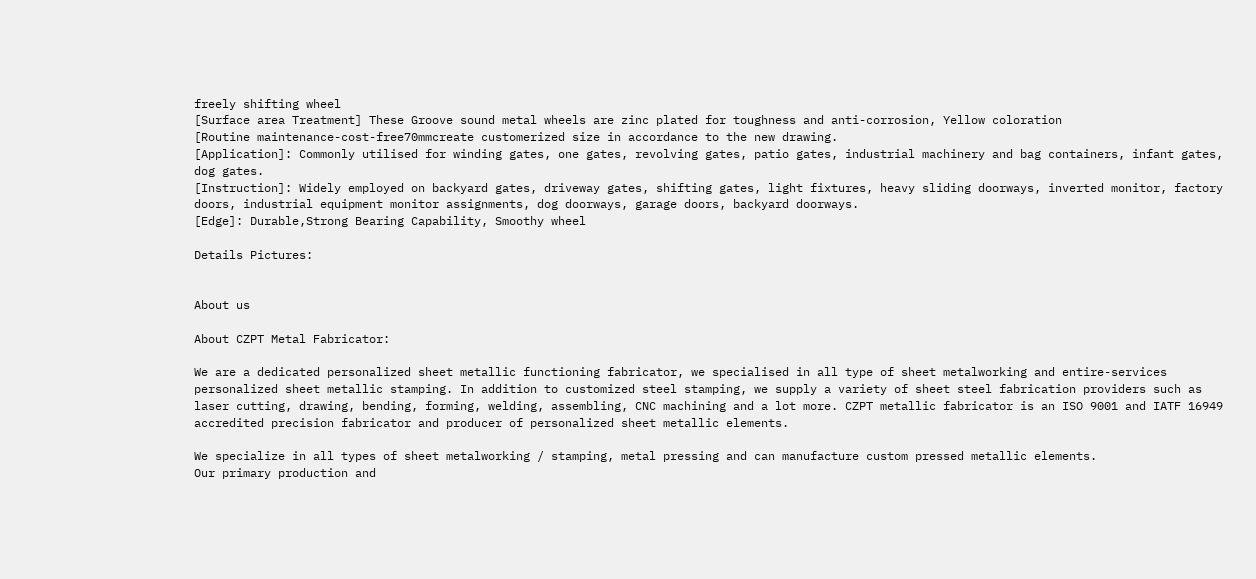freely shifting wheel
[Surface area Treatment] These Groove sound metal wheels are zinc plated for toughness and anti-corrosion, Yellow coloration
[Routine maintenance-cost-free70mmcreate customerized size in accordance to the new drawing.
[Application]: Commonly utilised for winding gates, one gates, revolving gates, patio gates, industrial machinery and bag containers, infant gates, dog gates.
[Instruction]: Widely employed on backyard gates, driveway gates, shifting gates, light fixtures, heavy sliding doorways, inverted monitor, factory doors, industrial equipment monitor assignments, dog doorways, garage doors, backyard doorways.
[Edge]: Durable,Strong Bearing Capability, Smoothy wheel

Details Pictures:


About us

About CZPT Metal Fabricator:

We are a dedicated personalized sheet metallic functioning fabricator, we specialised in all type of sheet metalworking and entire-services personalized sheet metallic stamping. In addition to customized steel stamping, we supply a variety of sheet steel fabrication providers such as laser cutting, drawing, bending, forming, welding, assembling, CNC machining and a lot more. CZPT metallic fabricator is an ISO 9001 and IATF 16949 accredited precision fabricator and producer of personalized sheet metallic elements.

We specialize in all types of sheet metalworking / stamping, metal pressing and can manufacture custom pressed metallic elements.
Our primary production and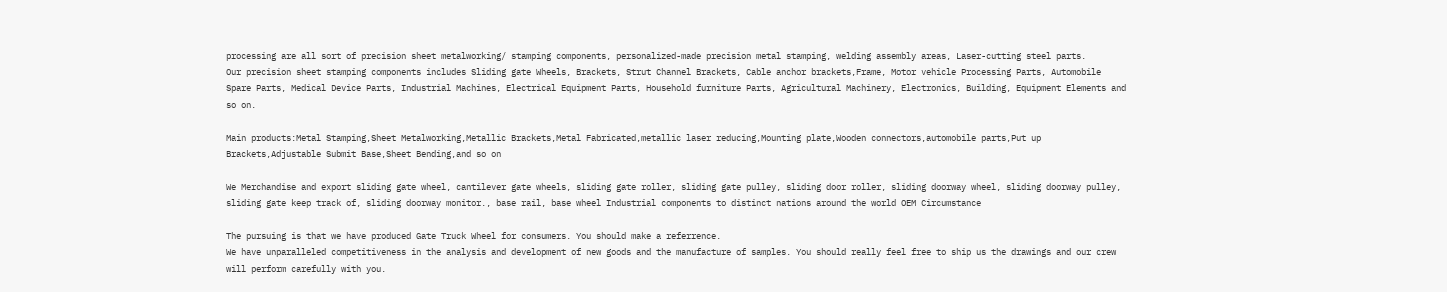processing are all sort of precision sheet metalworking/ stamping components, personalized-made precision metal stamping, welding assembly areas, Laser-cutting steel parts.
Our precision sheet stamping components includes Sliding gate Wheels, Brackets, Strut Channel Brackets, Cable anchor brackets,Frame, Motor vehicle Processing Parts, Automobile Spare Parts, Medical Device Parts, Industrial Machines, Electrical Equipment Parts, Household furniture Parts, Agricultural Machinery, Electronics, Building, Equipment Elements and so on.

Main products:Metal Stamping,Sheet Metalworking,Metallic Brackets,Metal Fabricated,metallic laser reducing,Mounting plate,Wooden connectors,automobile parts,Put up Brackets,Adjustable Submit Base,Sheet Bending,and so on

We Merchandise and export sliding gate wheel, cantilever gate wheels, sliding gate roller, sliding gate pulley, sliding door roller, sliding doorway wheel, sliding doorway pulley, sliding gate keep track of, sliding doorway monitor., base rail, base wheel Industrial components to distinct nations around the world OEM Circumstance

The pursuing is that we have produced Gate Truck Wheel for consumers. You should make a referrence.
We have unparalleled competitiveness in the analysis and development of new goods and the manufacture of samples. You should really feel free to ship us the drawings and our crew will perform carefully with you.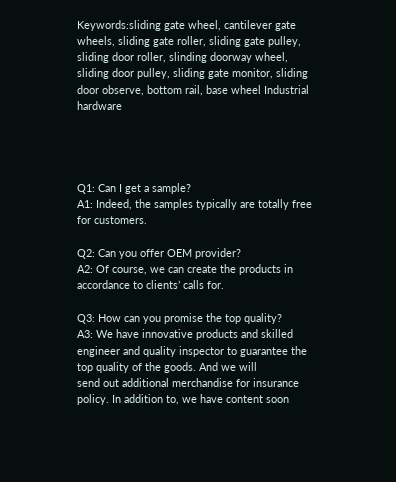Keywords:sliding gate wheel, cantilever gate wheels, sliding gate roller, sliding gate pulley, sliding door roller, slinding doorway wheel, sliding door pulley, sliding gate monitor, sliding door observe, bottom rail, base wheel Industrial hardware




Q1: Can I get a sample?
A1: Indeed, the samples typically are totally free for customers.

Q2: Can you offer OEM provider?
A2: Of course, we can create the products in accordance to clients’ calls for.

Q3: How can you promise the top quality?
A3: We have innovative products and skilled engineer and quality inspector to guarantee the top quality of the goods. And we will
send out additional merchandise for insurance policy. In addition to, we have content soon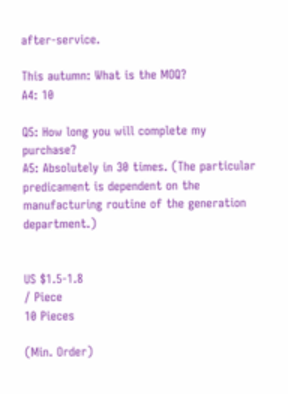after-service.

This autumn: What is the MOQ?
A4: 10

Q5: How long you will complete my purchase?
A5: Absolutely in 30 times. (The particular predicament is dependent on the manufacturing routine of the generation department.)


US $1.5-1.8
/ Piece
10 Pieces

(Min. Order)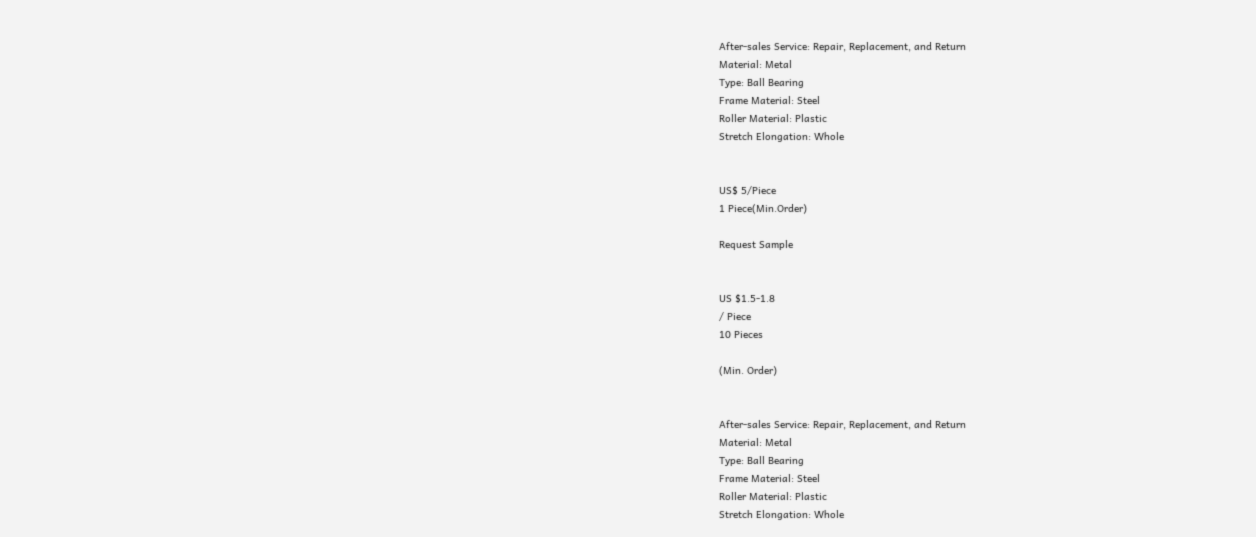After-sales Service: Repair, Replacement, and Return
Material: Metal
Type: Ball Bearing
Frame Material: Steel
Roller Material: Plastic
Stretch Elongation: Whole


US$ 5/Piece
1 Piece(Min.Order)

Request Sample


US $1.5-1.8
/ Piece
10 Pieces

(Min. Order)


After-sales Service: Repair, Replacement, and Return
Material: Metal
Type: Ball Bearing
Frame Material: Steel
Roller Material: Plastic
Stretch Elongation: Whole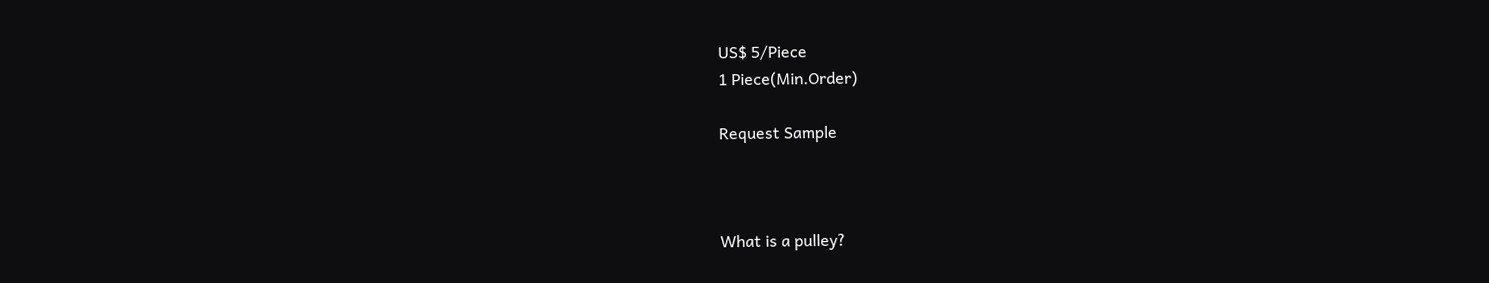US$ 5/Piece
1 Piece(Min.Order)

Request Sample



What is a pulley?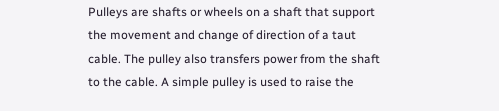Pulleys are shafts or wheels on a shaft that support the movement and change of direction of a taut cable. The pulley also transfers power from the shaft to the cable. A simple pulley is used to raise the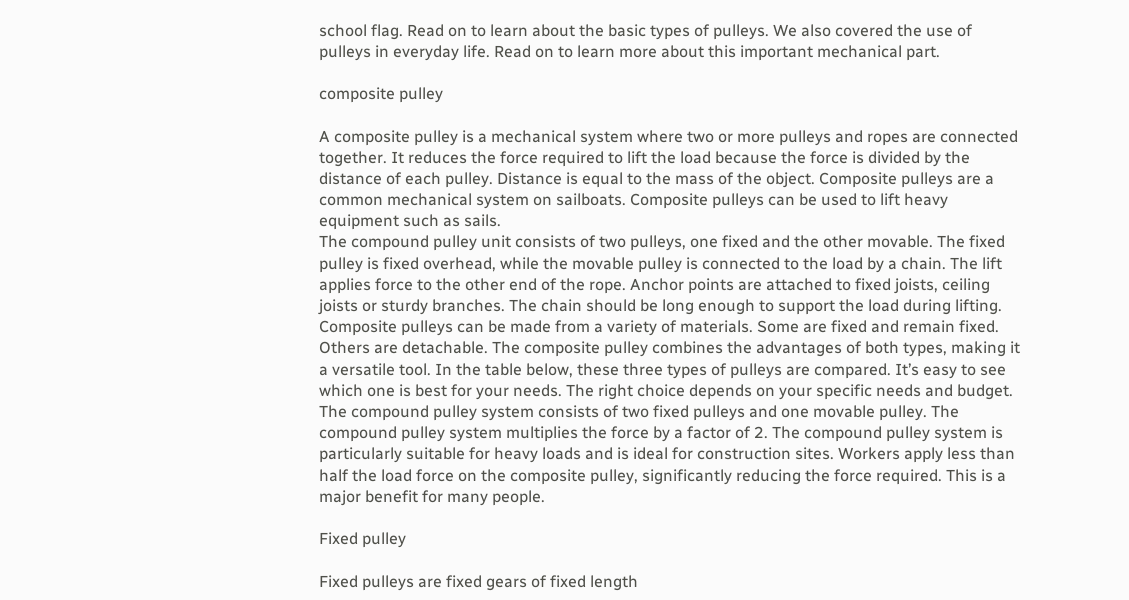school flag. Read on to learn about the basic types of pulleys. We also covered the use of pulleys in everyday life. Read on to learn more about this important mechanical part.

composite pulley

A composite pulley is a mechanical system where two or more pulleys and ropes are connected together. It reduces the force required to lift the load because the force is divided by the distance of each pulley. Distance is equal to the mass of the object. Composite pulleys are a common mechanical system on sailboats. Composite pulleys can be used to lift heavy equipment such as sails.
The compound pulley unit consists of two pulleys, one fixed and the other movable. The fixed pulley is fixed overhead, while the movable pulley is connected to the load by a chain. The lift applies force to the other end of the rope. Anchor points are attached to fixed joists, ceiling joists or sturdy branches. The chain should be long enough to support the load during lifting.
Composite pulleys can be made from a variety of materials. Some are fixed and remain fixed. Others are detachable. The composite pulley combines the advantages of both types, making it a versatile tool. In the table below, these three types of pulleys are compared. It’s easy to see which one is best for your needs. The right choice depends on your specific needs and budget.
The compound pulley system consists of two fixed pulleys and one movable pulley. The compound pulley system multiplies the force by a factor of 2. The compound pulley system is particularly suitable for heavy loads and is ideal for construction sites. Workers apply less than half the load force on the composite pulley, significantly reducing the force required. This is a major benefit for many people.

Fixed pulley

Fixed pulleys are fixed gears of fixed length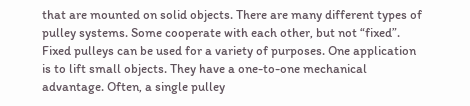that are mounted on solid objects. There are many different types of pulley systems. Some cooperate with each other, but not “fixed”.
Fixed pulleys can be used for a variety of purposes. One application is to lift small objects. They have a one-to-one mechanical advantage. Often, a single pulley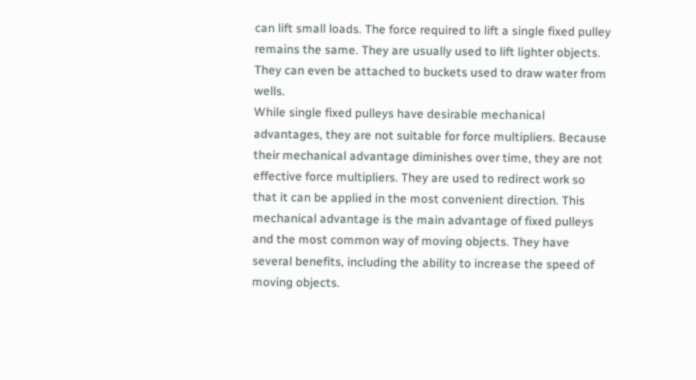can lift small loads. The force required to lift a single fixed pulley remains the same. They are usually used to lift lighter objects. They can even be attached to buckets used to draw water from wells.
While single fixed pulleys have desirable mechanical advantages, they are not suitable for force multipliers. Because their mechanical advantage diminishes over time, they are not effective force multipliers. They are used to redirect work so that it can be applied in the most convenient direction. This mechanical advantage is the main advantage of fixed pulleys and the most common way of moving objects. They have several benefits, including the ability to increase the speed of moving objects.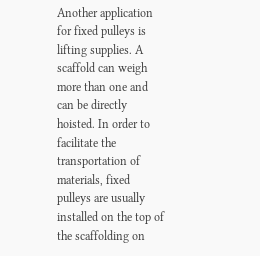Another application for fixed pulleys is lifting supplies. A scaffold can weigh more than one and can be directly hoisted. In order to facilitate the transportation of materials, fixed pulleys are usually installed on the top of the scaffolding on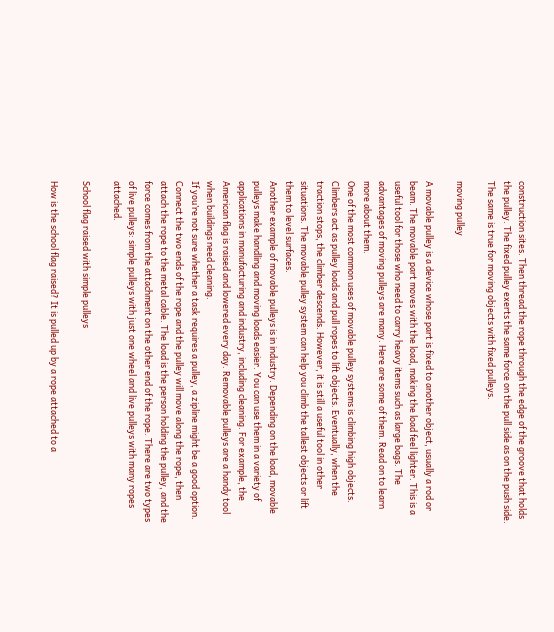construction sites. Then thread the rope through the edge of the groove that holds the pulley. The fixed pulley exerts the same force on the pull side as on the push side. The same is true for moving objects with fixed pulleys.

moving pulley

A movable pulley is a device whose part is fixed to another object, usually a rod or beam. The movable part moves with the load, making the load feel lighter. This is a useful tool for those who need to carry heavy items such as large bags. The advantages of moving pulleys are many. Here are some of them. Read on to learn more about them.
One of the most common uses of movable pulley systems is climbing high objects. Climbers act as pulley loads and pull ropes to lift objects. Eventually, when the traction stops, the climber descends. However, it is still a useful tool in other situations. The movable pulley system can help you climb the tallest objects or lift them to level surfaces.
Another example of movable pulleys is in industry. Depending on the load, movable pulleys make handling and moving loads easier. You can use them in a variety of applications in manufacturing and industry, including cleaning. For example, the American flag is raised and lowered every day. Removable pulleys are a handy tool when buildings need cleaning.
If you’re not sure whether a task requires a pulley, a zipline might be a good option. Connect the two ends of the rope and the pulley will move along the rope, then attach the rope to the metal cable. The load is the person holding the pulley, and the force comes from the attachment on the other end of the rope. There are two types of live pulleys: simple pulleys with just one wheel and live pulleys with many ropes attached.

School flag raised with simple pulleys

How is the school flag raised? It is pulled up by a rope attached to a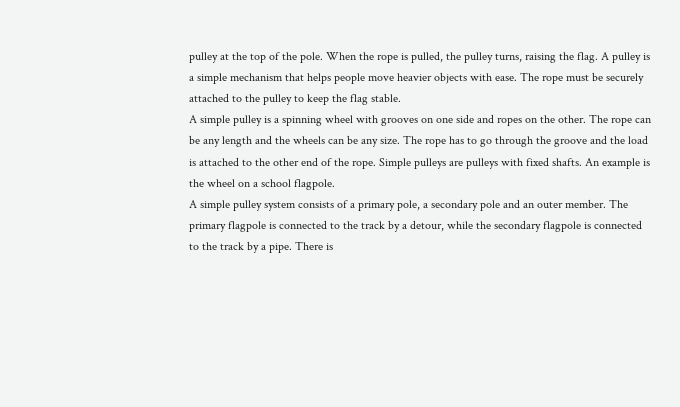pulley at the top of the pole. When the rope is pulled, the pulley turns, raising the flag. A pulley is a simple mechanism that helps people move heavier objects with ease. The rope must be securely attached to the pulley to keep the flag stable.
A simple pulley is a spinning wheel with grooves on one side and ropes on the other. The rope can be any length and the wheels can be any size. The rope has to go through the groove and the load is attached to the other end of the rope. Simple pulleys are pulleys with fixed shafts. An example is the wheel on a school flagpole.
A simple pulley system consists of a primary pole, a secondary pole and an outer member. The primary flagpole is connected to the track by a detour, while the secondary flagpole is connected to the track by a pipe. There is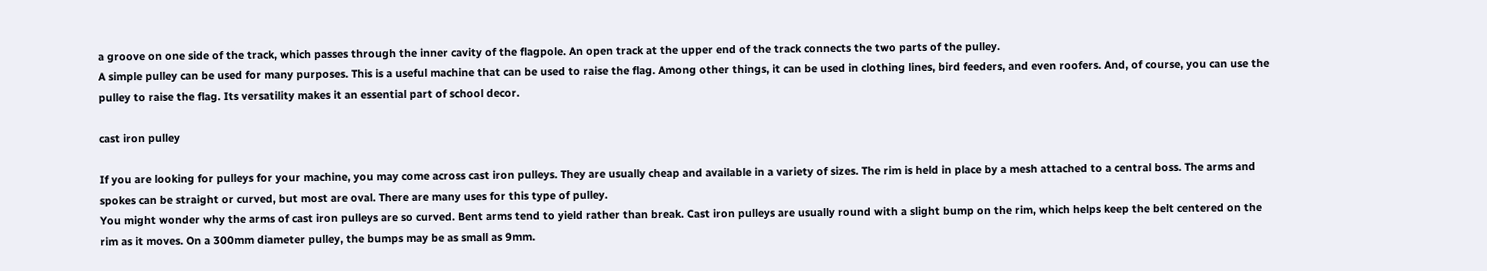a groove on one side of the track, which passes through the inner cavity of the flagpole. An open track at the upper end of the track connects the two parts of the pulley.
A simple pulley can be used for many purposes. This is a useful machine that can be used to raise the flag. Among other things, it can be used in clothing lines, bird feeders, and even roofers. And, of course, you can use the pulley to raise the flag. Its versatility makes it an essential part of school decor.

cast iron pulley

If you are looking for pulleys for your machine, you may come across cast iron pulleys. They are usually cheap and available in a variety of sizes. The rim is held in place by a mesh attached to a central boss. The arms and spokes can be straight or curved, but most are oval. There are many uses for this type of pulley.
You might wonder why the arms of cast iron pulleys are so curved. Bent arms tend to yield rather than break. Cast iron pulleys are usually round with a slight bump on the rim, which helps keep the belt centered on the rim as it moves. On a 300mm diameter pulley, the bumps may be as small as 9mm.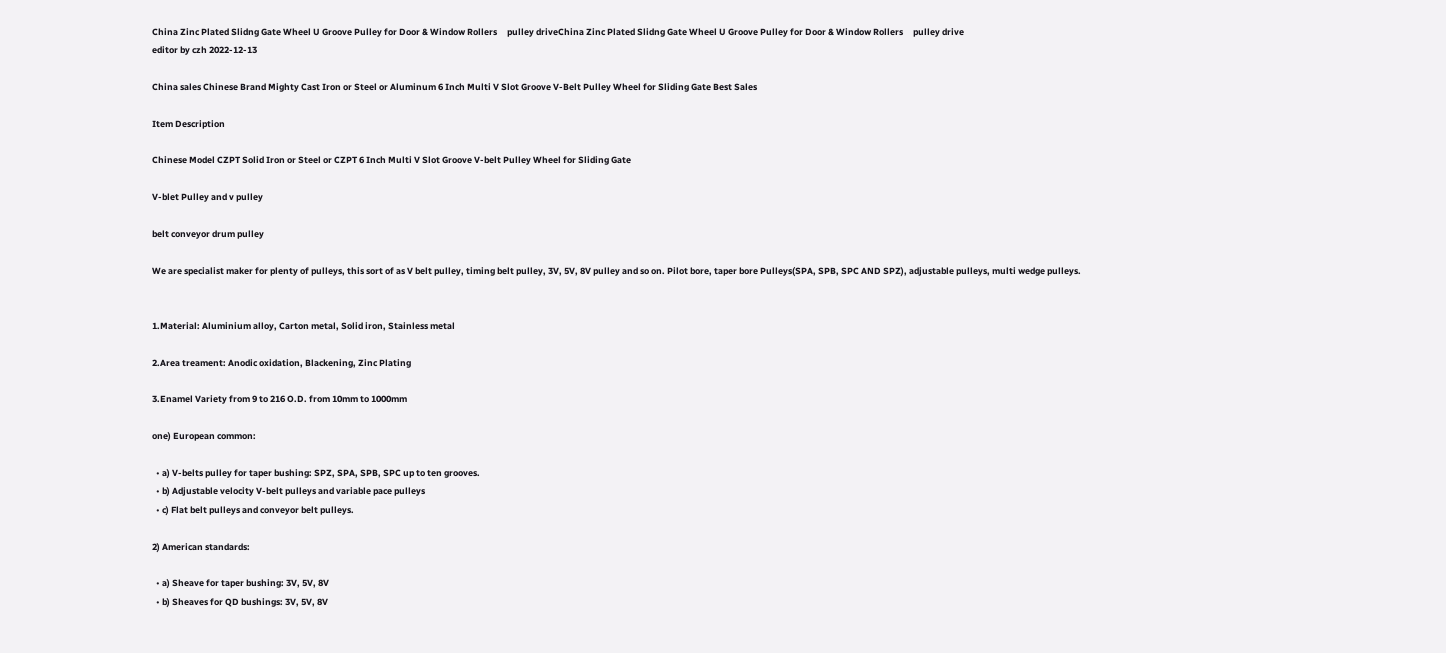China Zinc Plated Slidng Gate Wheel U Groove Pulley for Door & Window Rollers     pulley driveChina Zinc Plated Slidng Gate Wheel U Groove Pulley for Door & Window Rollers     pulley drive
editor by czh 2022-12-13

China sales Chinese Brand Mighty Cast Iron or Steel or Aluminum 6 Inch Multi V Slot Groove V-Belt Pulley Wheel for Sliding Gate Best Sales

Item Description

Chinese Model CZPT Solid Iron or Steel or CZPT 6 Inch Multi V Slot Groove V-belt Pulley Wheel for Sliding Gate

V-blet Pulley and v pulley

belt conveyor drum pulley

We are specialist maker for plenty of pulleys, this sort of as V belt pulley, timing belt pulley, 3V, 5V, 8V pulley and so on. Pilot bore, taper bore Pulleys(SPA, SPB, SPC AND SPZ), adjustable pulleys, multi wedge pulleys.


1.Material: Aluminium alloy, Carton metal, Solid iron, Stainless metal

2.Area treament: Anodic oxidation, Blackening, Zinc Plating

3.Enamel Variety from 9 to 216 O.D. from 10mm to 1000mm

one) European common:

  • a) V-belts pulley for taper bushing: SPZ, SPA, SPB, SPC up to ten grooves.
  • b) Adjustable velocity V-belt pulleys and variable pace pulleys
  • c) Flat belt pulleys and conveyor belt pulleys.

2) American standards:

  • a) Sheave for taper bushing: 3V, 5V, 8V
  • b) Sheaves for QD bushings: 3V, 5V, 8V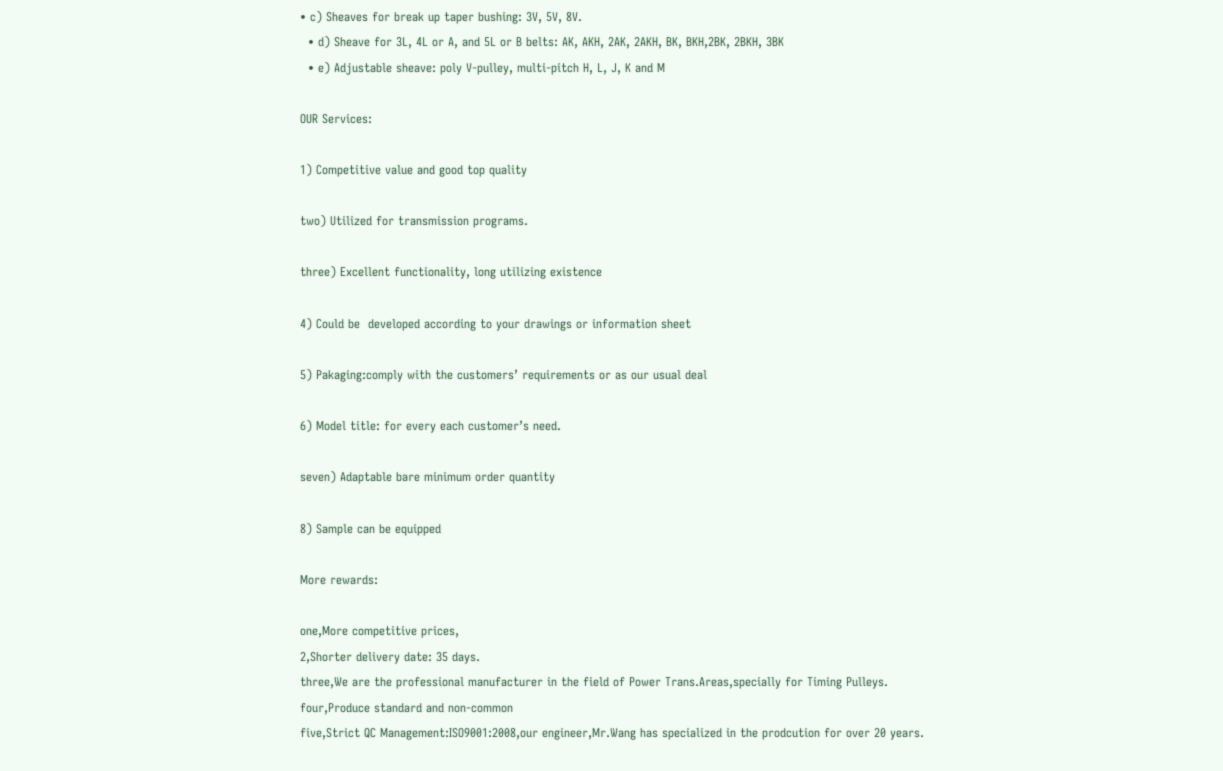• c) Sheaves for break up taper bushing: 3V, 5V, 8V.
  • d) Sheave for 3L, 4L or A, and 5L or B belts: AK, AKH, 2AK, 2AKH, BK, BKH,2BK, 2BKH, 3BK
  • e) Adjustable sheave: poly V-pulley, multi-pitch H, L, J, K and M

OUR Services:

1) Competitive value and good top quality

two) Utilized for transmission programs.

three) Excellent functionality, long utilizing existence

4) Could be  developed according to your drawings or information sheet

5) Pakaging:comply with the customers’ requirements or as our usual deal

6) Model title: for every each customer’s need.

seven) Adaptable bare minimum order quantity

8) Sample can be equipped

More rewards:

one,More competitive prices,
2,Shorter delivery date: 35 days.
three,We are the professional manufacturer in the field of Power Trans.Areas,specially for Timing Pulleys.
four,Produce standard and non-common
five,Strict QC Management:ISO9001:2008,our engineer,Mr.Wang has specialized in the prodcution for over 20 years.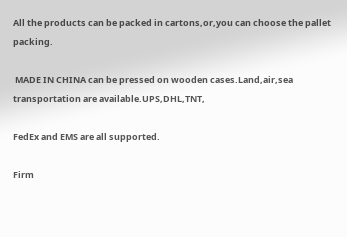All the products can be packed in cartons,or,you can choose the pallet packing.

 MADE IN CHINA can be pressed on wooden cases.Land,air,sea transportation are available.UPS,DHL,TNT,

FedEx and EMS are all supported.

Firm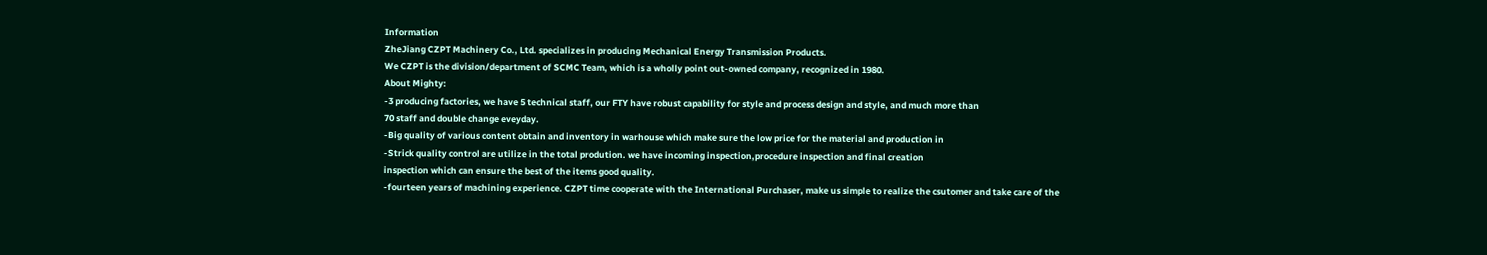Information
ZheJiang CZPT Machinery Co., Ltd. specializes in producing Mechanical Energy Transmission Products.
We CZPT is the division/department of SCMC Team, which is a wholly point out-owned company, recognized in 1980.
About Mighty:
-3 producing factories, we have 5 technical staff, our FTY have robust capability for style and process design and style, and much more than
70 staff and double change eveyday.
-Big quality of various content obtain and inventory in warhouse which make sure the low price for the material and production in
-Strick quality control are utilize in the total prodution. we have incoming inspection,procedure inspection and final creation
inspection which can ensure the best of the items good quality.
-fourteen years of machining experience. CZPT time cooperate with the International Purchaser, make us simple to realize the csutomer and take care of the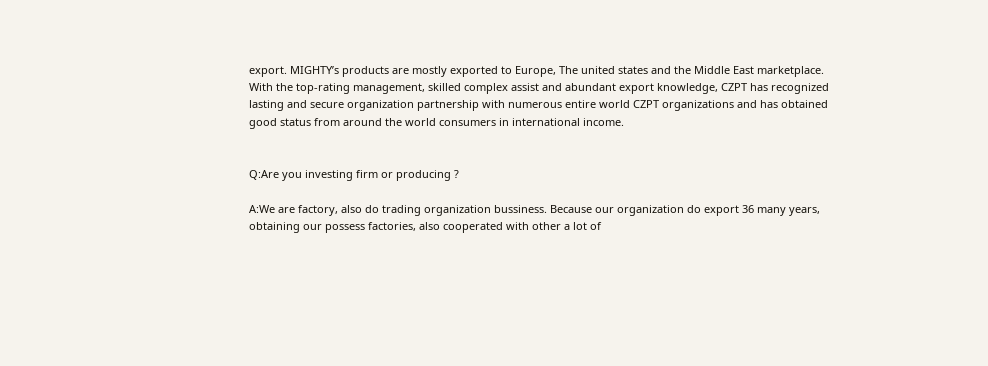export. MIGHTY’s products are mostly exported to Europe, The united states and the Middle East marketplace. With the top-rating management, skilled complex assist and abundant export knowledge, CZPT has recognized lasting and secure organization partnership with numerous entire world CZPT organizations and has obtained good status from around the world consumers in international income.


Q:Are you investing firm or producing ?

A:We are factory, also do trading organization bussiness. Because our organization do export 36 many years, obtaining our possess factories, also cooperated with other a lot of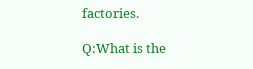factories.

Q:What is the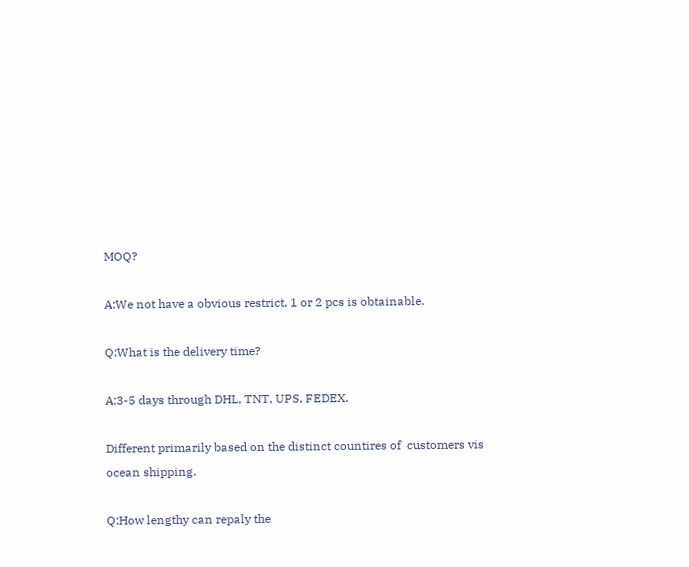MOQ?

A:We not have a obvious restrict, 1 or 2 pcs is obtainable.

Q:What is the delivery time?

A:3-5 days through DHL, TNT, UPS, FEDEX.

Different primarily based on the distinct countires of  customers vis ocean shipping.

Q:How lengthy can repaly the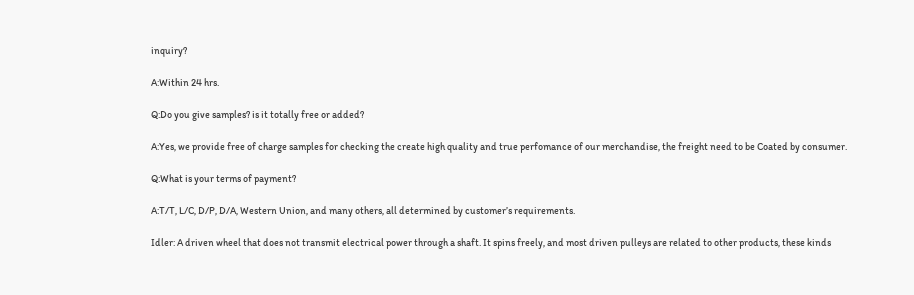inquiry?

A:Within 24 hrs.

Q:Do you give samples? is it totally free or added?

A:Yes, we provide free of charge samples for checking the create high quality and true perfomance of our merchandise, the freight need to be Coated by consumer.

Q:What is your terms of payment?

A:T/T, L/C, D/P, D/A, Western Union, and many others, all determined by customer’s requirements.

Idler: A driven wheel that does not transmit electrical power through a shaft. It spins freely, and most driven pulleys are related to other products, these kinds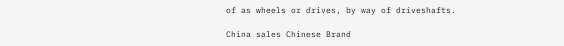of as wheels or drives, by way of driveshafts.

China sales Chinese Brand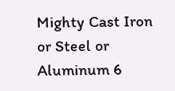Mighty Cast Iron or Steel or Aluminum 6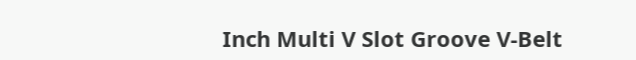Inch Multi V Slot Groove V-Belt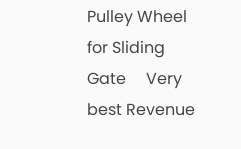Pulley Wheel for Sliding Gate     Very best Revenue